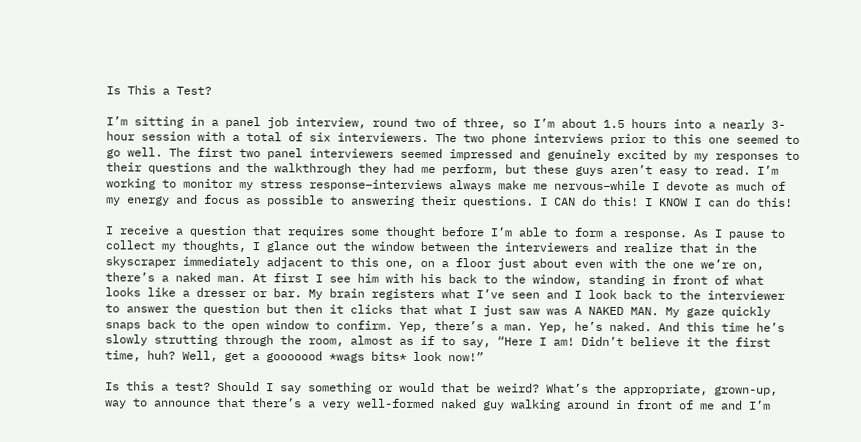Is This a Test?

I’m sitting in a panel job interview, round two of three, so I’m about 1.5 hours into a nearly 3-hour session with a total of six interviewers. The two phone interviews prior to this one seemed to go well. The first two panel interviewers seemed impressed and genuinely excited by my responses to their questions and the walkthrough they had me perform, but these guys aren’t easy to read. I’m working to monitor my stress response–interviews always make me nervous–while I devote as much of my energy and focus as possible to answering their questions. I CAN do this! I KNOW I can do this!

I receive a question that requires some thought before I’m able to form a response. As I pause to collect my thoughts, I glance out the window between the interviewers and realize that in the skyscraper immediately adjacent to this one, on a floor just about even with the one we’re on, there’s a naked man. At first I see him with his back to the window, standing in front of what looks like a dresser or bar. My brain registers what I’ve seen and I look back to the interviewer to answer the question but then it clicks that what I just saw was A NAKED MAN. My gaze quickly snaps back to the open window to confirm. Yep, there’s a man. Yep, he’s naked. And this time he’s slowly strutting through the room, almost as if to say, “Here I am! Didn’t believe it the first time, huh? Well, get a gooooood *wags bits* look now!”

Is this a test? Should I say something or would that be weird? What’s the appropriate, grown-up, way to announce that there’s a very well-formed naked guy walking around in front of me and I’m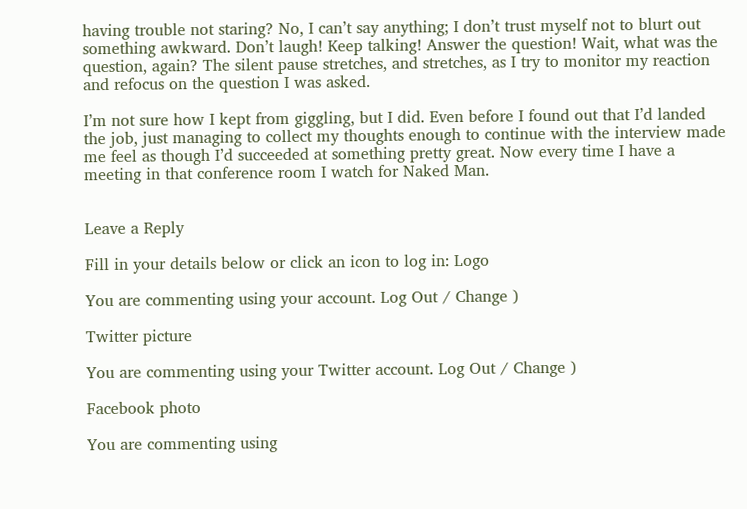having trouble not staring? No, I can’t say anything; I don’t trust myself not to blurt out something awkward. Don’t laugh! Keep talking! Answer the question! Wait, what was the question, again? The silent pause stretches, and stretches, as I try to monitor my reaction and refocus on the question I was asked.

I’m not sure how I kept from giggling, but I did. Even before I found out that I’d landed the job, just managing to collect my thoughts enough to continue with the interview made me feel as though I’d succeeded at something pretty great. Now every time I have a meeting in that conference room I watch for Naked Man.


Leave a Reply

Fill in your details below or click an icon to log in: Logo

You are commenting using your account. Log Out / Change )

Twitter picture

You are commenting using your Twitter account. Log Out / Change )

Facebook photo

You are commenting using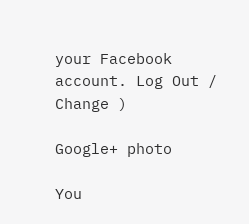your Facebook account. Log Out / Change )

Google+ photo

You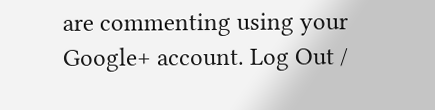are commenting using your Google+ account. Log Out /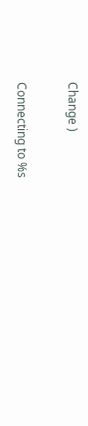Change )

Connecting to %s